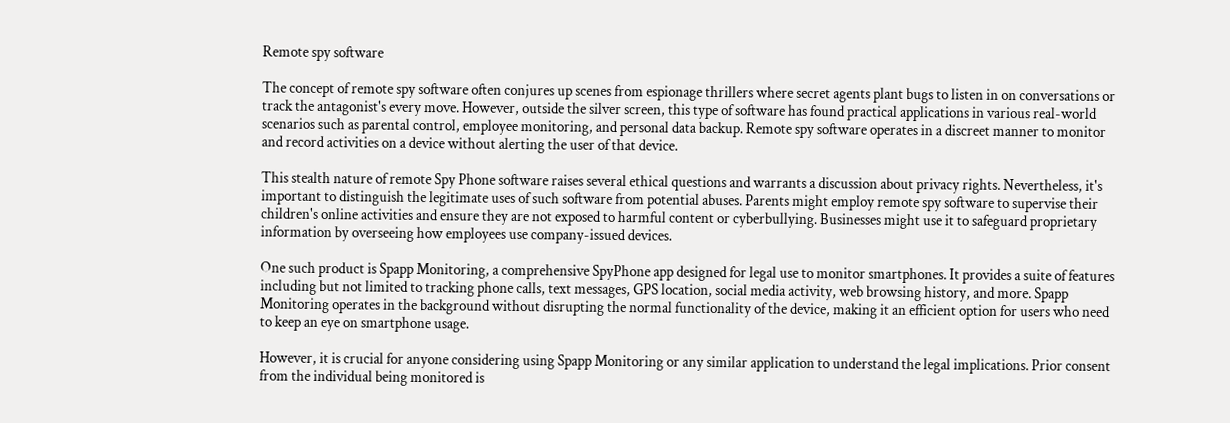Remote spy software

The concept of remote spy software often conjures up scenes from espionage thrillers where secret agents plant bugs to listen in on conversations or track the antagonist's every move. However, outside the silver screen, this type of software has found practical applications in various real-world scenarios such as parental control, employee monitoring, and personal data backup. Remote spy software operates in a discreet manner to monitor and record activities on a device without alerting the user of that device.

This stealth nature of remote Spy Phone software raises several ethical questions and warrants a discussion about privacy rights. Nevertheless, it's important to distinguish the legitimate uses of such software from potential abuses. Parents might employ remote spy software to supervise their children's online activities and ensure they are not exposed to harmful content or cyberbullying. Businesses might use it to safeguard proprietary information by overseeing how employees use company-issued devices.

One such product is Spapp Monitoring, a comprehensive SpyPhone app designed for legal use to monitor smartphones. It provides a suite of features including but not limited to tracking phone calls, text messages, GPS location, social media activity, web browsing history, and more. Spapp Monitoring operates in the background without disrupting the normal functionality of the device, making it an efficient option for users who need to keep an eye on smartphone usage.

However, it is crucial for anyone considering using Spapp Monitoring or any similar application to understand the legal implications. Prior consent from the individual being monitored is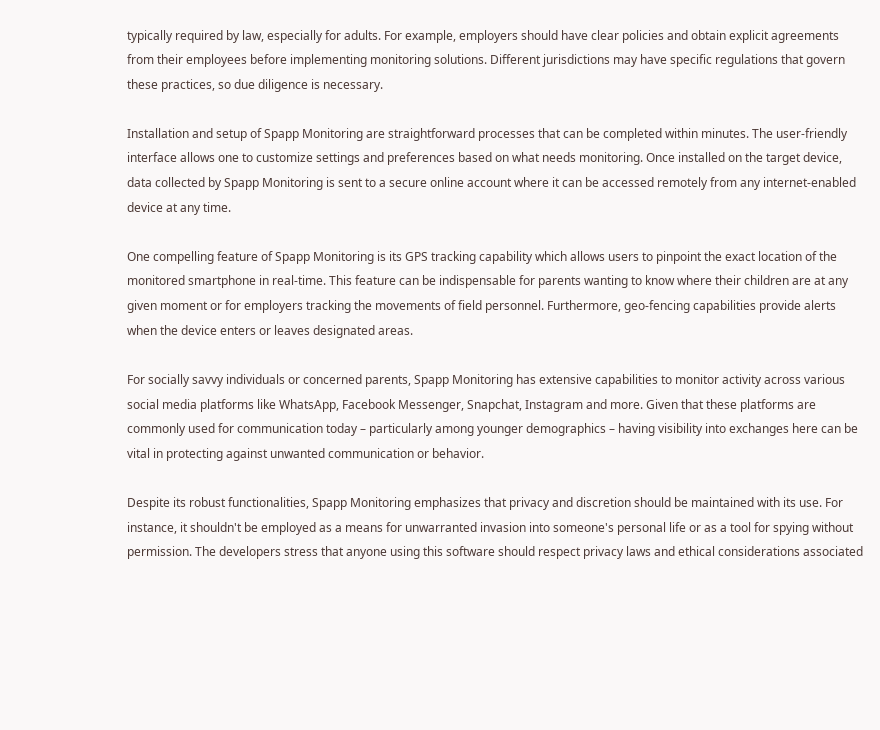typically required by law, especially for adults. For example, employers should have clear policies and obtain explicit agreements from their employees before implementing monitoring solutions. Different jurisdictions may have specific regulations that govern these practices, so due diligence is necessary.

Installation and setup of Spapp Monitoring are straightforward processes that can be completed within minutes. The user-friendly interface allows one to customize settings and preferences based on what needs monitoring. Once installed on the target device, data collected by Spapp Monitoring is sent to a secure online account where it can be accessed remotely from any internet-enabled device at any time.

One compelling feature of Spapp Monitoring is its GPS tracking capability which allows users to pinpoint the exact location of the monitored smartphone in real-time. This feature can be indispensable for parents wanting to know where their children are at any given moment or for employers tracking the movements of field personnel. Furthermore, geo-fencing capabilities provide alerts when the device enters or leaves designated areas.

For socially savvy individuals or concerned parents, Spapp Monitoring has extensive capabilities to monitor activity across various social media platforms like WhatsApp, Facebook Messenger, Snapchat, Instagram and more. Given that these platforms are commonly used for communication today – particularly among younger demographics – having visibility into exchanges here can be vital in protecting against unwanted communication or behavior.

Despite its robust functionalities, Spapp Monitoring emphasizes that privacy and discretion should be maintained with its use. For instance, it shouldn't be employed as a means for unwarranted invasion into someone's personal life or as a tool for spying without permission. The developers stress that anyone using this software should respect privacy laws and ethical considerations associated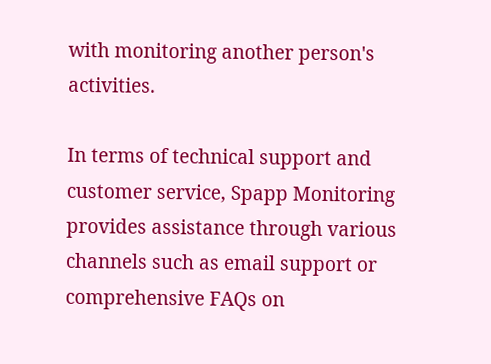with monitoring another person's activities.

In terms of technical support and customer service, Spapp Monitoring provides assistance through various channels such as email support or comprehensive FAQs on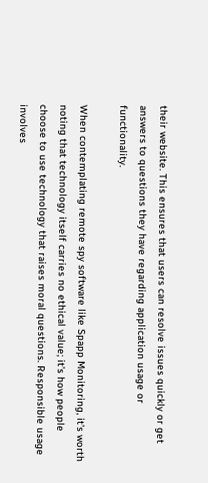their website. This ensures that users can resolve issues quickly or get answers to questions they have regarding application usage or functionality.

When contemplating remote spy software like Spapp Monitoring, it’s worth noting that technology itself carries no ethical value; it’s how people choose to use technology that raises moral questions. Responsible usage involves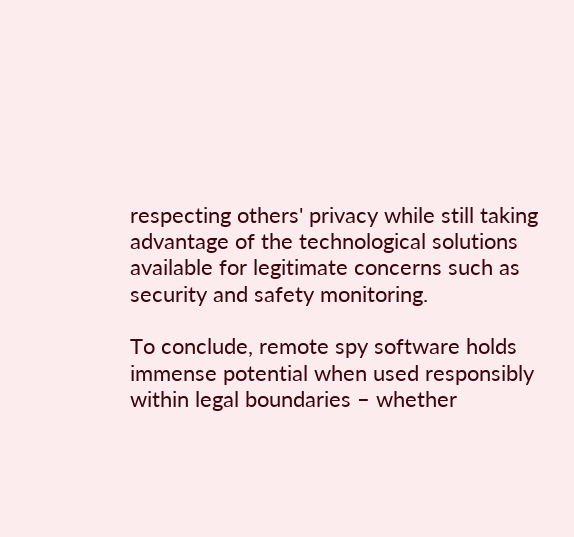respecting others' privacy while still taking advantage of the technological solutions available for legitimate concerns such as security and safety monitoring.

To conclude, remote spy software holds immense potential when used responsibly within legal boundaries – whether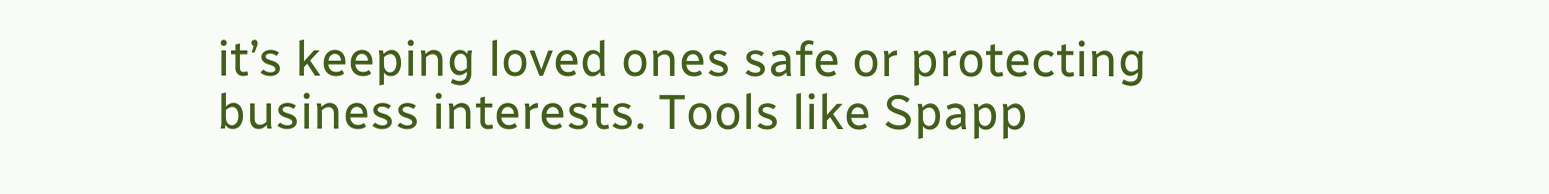it’s keeping loved ones safe or protecting business interests. Tools like Spapp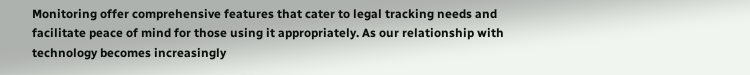Monitoring offer comprehensive features that cater to legal tracking needs and facilitate peace of mind for those using it appropriately. As our relationship with technology becomes increasingly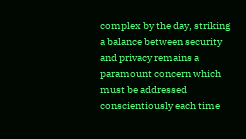complex by the day, striking a balance between security and privacy remains a paramount concern which must be addressed conscientiously each time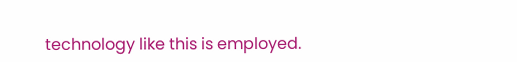technology like this is employed.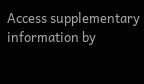Access supplementary information by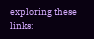exploring these links: